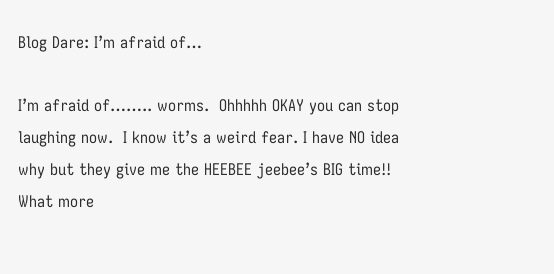Blog Dare: I’m afraid of…

I’m afraid of…….. worms.  Ohhhhh OKAY you can stop laughing now.  I know it’s a weird fear. I have NO idea why but they give me the HEEBEE jeebee’s BIG time!!  What more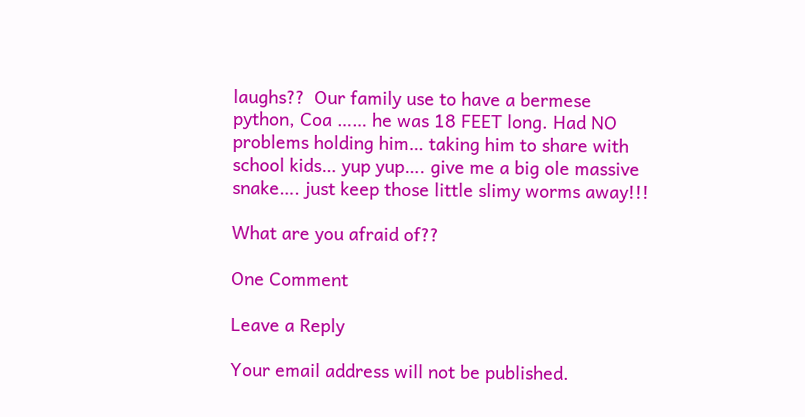laughs??  Our family use to have a bermese python, Coa …… he was 18 FEET long. Had NO problems holding him… taking him to share with school kids… yup yup…. give me a big ole massive snake…. just keep those little slimy worms away!!!

What are you afraid of??

One Comment

Leave a Reply

Your email address will not be published.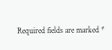Required fields are marked *